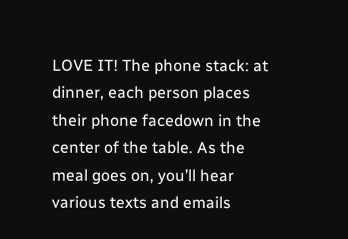LOVE IT! The phone stack: at dinner, each person places their phone facedown in the center of the table. As the meal goes on, you’ll hear various texts and emails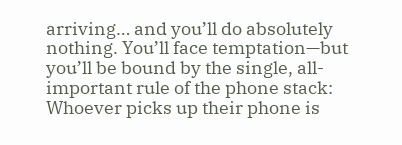arriving… and you’ll do absolutely nothing. You’ll face temptation—but you’ll be bound by the single, all-important rule of the phone stack: Whoever picks up their phone is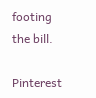footing the bill.

Pinterest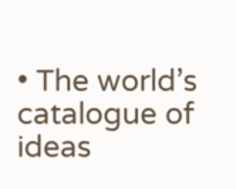• The world’s catalogue of ideas